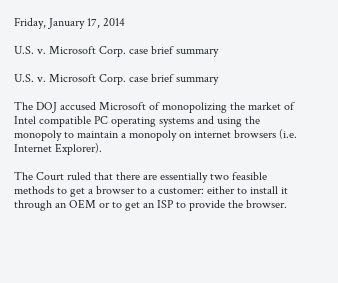Friday, January 17, 2014

U.S. v. Microsoft Corp. case brief summary

U.S. v. Microsoft Corp. case brief summary

The DOJ accused Microsoft of monopolizing the market of Intel compatible PC operating systems and using the monopoly to maintain a monopoly on internet browsers (i.e. Internet Explorer).

The Court ruled that there are essentially two feasible methods to get a browser to a customer: either to install it through an OEM or to get an ISP to provide the browser.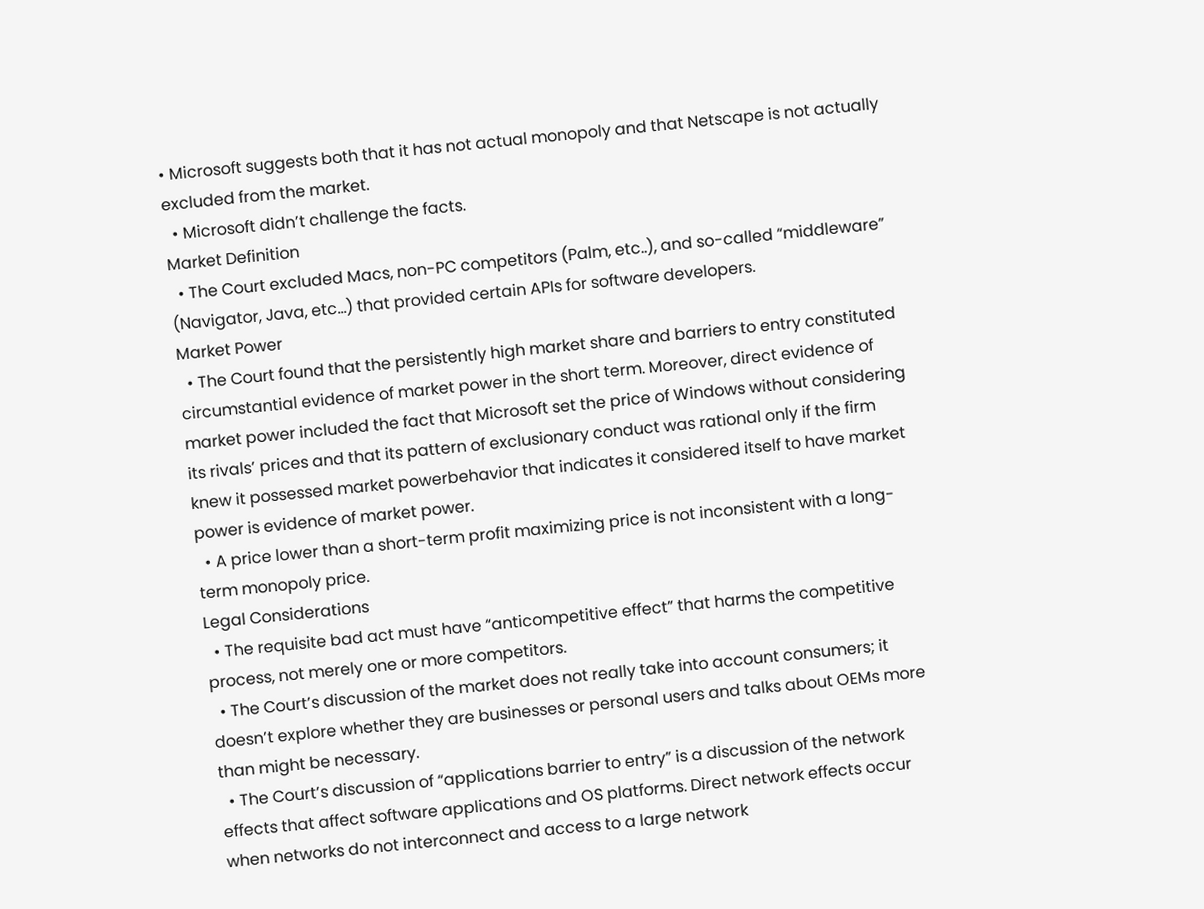• Microsoft suggests both that it has not actual monopoly and that Netscape is not actually excluded from the market.
  • Microsoft didn’t challenge the facts.
Market Definition
  • The Court excluded Macs, non-PC competitors (Palm, etc..), and so-called “middleware” (Navigator, Java, etc…) that provided certain APIs for software developers.
Market Power
  • The Court found that the persistently high market share and barriers to entry constituted circumstantial evidence of market power in the short term. Moreover, direct evidence of market power included the fact that Microsoft set the price of Windows without considering its rivals’ prices and that its pattern of exclusionary conduct was rational only if the firm knew it possessed market powerbehavior that indicates it considered itself to have market power is evidence of market power.
  • A price lower than a short-term profit maximizing price is not inconsistent with a long-term monopoly price.
Legal Considerations
  • The requisite bad act must have “anticompetitive effect” that harms the competitive process, not merely one or more competitors.
  • The Court’s discussion of the market does not really take into account consumers; it doesn’t explore whether they are businesses or personal users and talks about OEMs more than might be necessary.
  • The Court’s discussion of “applications barrier to entry” is a discussion of the network effects that affect software applications and OS platforms. Direct network effects occur when networks do not interconnect and access to a large network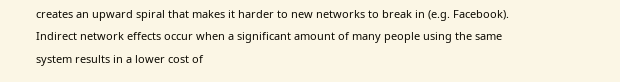creates an upward spiral that makes it harder to new networks to break in (e.g. Facebook). Indirect network effects occur when a significant amount of many people using the same system results in a lower cost of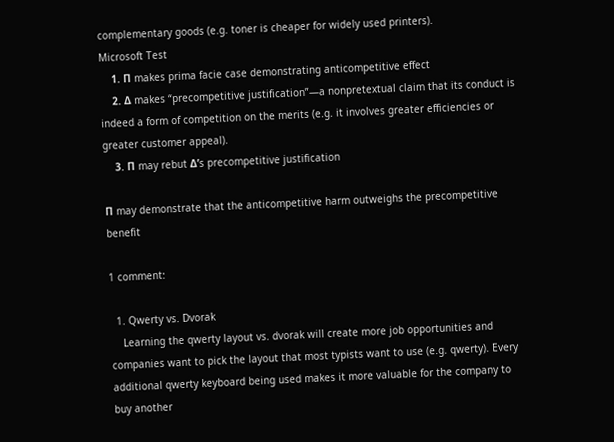complementary goods (e.g. toner is cheaper for widely used printers).
Microsoft Test
    1. Π makes prima facie case demonstrating anticompetitive effect
    2. Δ makes “precompetitive justification”—a nonpretextual claim that its conduct is indeed a form of competition on the merits (e.g. it involves greater efficiencies or greater customer appeal).
    3. Π may rebut Δ’s precompetitive justification

Π may demonstrate that the anticompetitive harm outweighs the precompetitive benefit

1 comment:

  1. Qwerty vs. Dvorak
    Learning the qwerty layout vs. dvorak will create more job opportunities and companies want to pick the layout that most typists want to use (e.g. qwerty). Every additional qwerty keyboard being used makes it more valuable for the company to buy another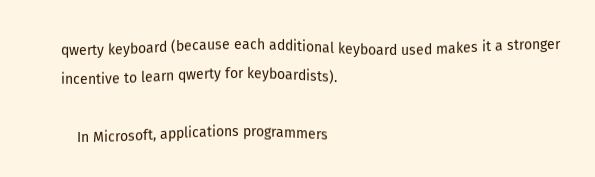qwerty keyboard (because each additional keyboard used makes it a stronger incentive to learn qwerty for keyboardists).

    In Microsoft, applications programmers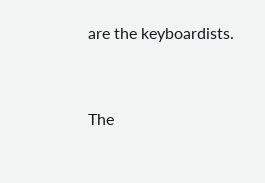are the keyboardists.


The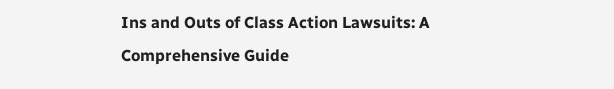Ins and Outs of Class Action Lawsuits: A Comprehensive Guide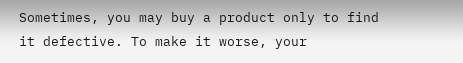Sometimes, you may buy a product only to find it defective. To make it worse, your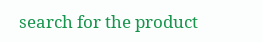search for the product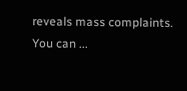reveals mass complaints. You can ...